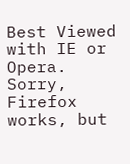Best Viewed with IE or Opera. Sorry, Firefox works, but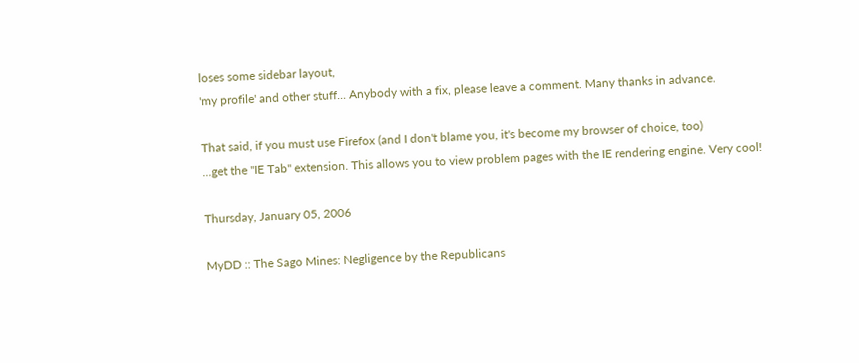loses some sidebar layout,
'my profile' and other stuff... Anybody with a fix, please leave a comment. Many thanks in advance.

That said, if you must use Firefox (and I don't blame you, it's become my browser of choice, too)
...get the "IE Tab" extension. This allows you to view problem pages with the IE rendering engine. Very cool!

Thursday, January 05, 2006

MyDD :: The Sago Mines: Negligence by the Republicans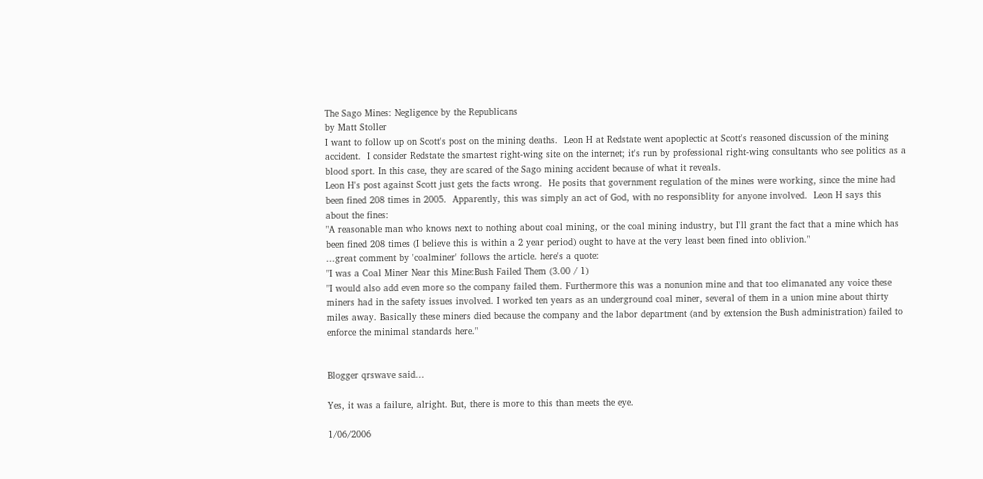The Sago Mines: Negligence by the Republicans
by Matt Stoller
I want to follow up on Scott's post on the mining deaths.  Leon H at Redstate went apoplectic at Scott's reasoned discussion of the mining accident.  I consider Redstate the smartest right-wing site on the internet; it's run by professional right-wing consultants who see politics as a blood sport. In this case, they are scared of the Sago mining accident because of what it reveals.
Leon H's post against Scott just gets the facts wrong.  He posits that government regulation of the mines were working, since the mine had been fined 208 times in 2005.  Apparently, this was simply an act of God, with no responsiblity for anyone involved.  Leon H says this about the fines:
"A reasonable man who knows next to nothing about coal mining, or the coal mining industry, but I'll grant the fact that a mine which has been fined 208 times (I believe this is within a 2 year period) ought to have at the very least been fined into oblivion."
...great comment by 'coalminer' follows the article. here's a quote:
"I was a Coal Miner Near this Mine:Bush Failed Them (3.00 / 1)
"I would also add even more so the company failed them. Furthermore this was a nonunion mine and that too elimanated any voice these miners had in the safety issues involved. I worked ten years as an underground coal miner, several of them in a union mine about thirty miles away. Basically these miners died because the company and the labor department (and by extension the Bush administration) failed to enforce the minimal standards here."


Blogger qrswave said...

Yes, it was a failure, alright. But, there is more to this than meets the eye.

1/06/2006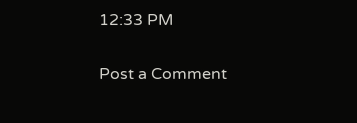12:33 PM

Post a Comment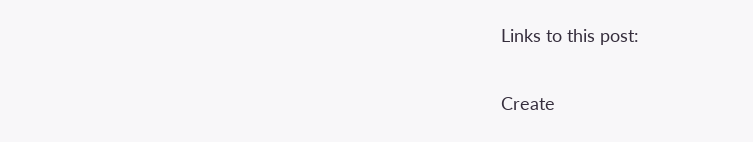Links to this post:

Create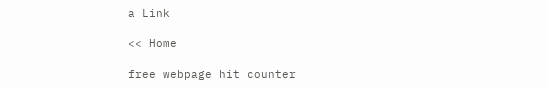a Link

<< Home

free webpage hit counter